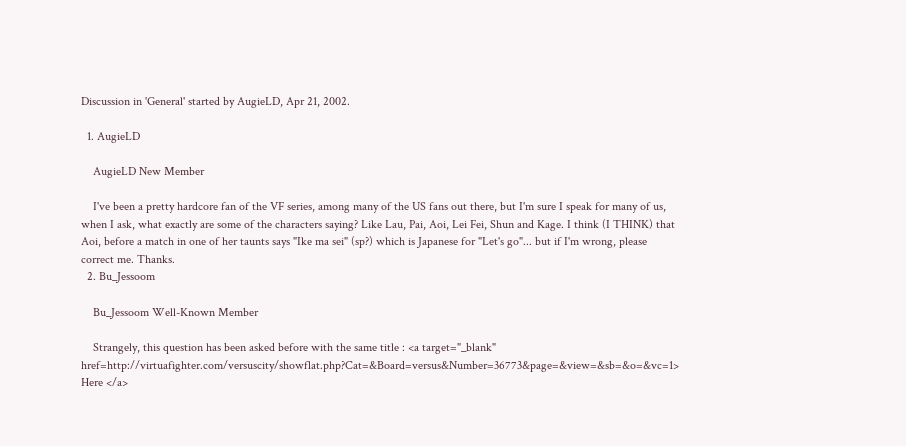Discussion in 'General' started by AugieLD, Apr 21, 2002.

  1. AugieLD

    AugieLD New Member

    I've been a pretty hardcore fan of the VF series, among many of the US fans out there, but I'm sure I speak for many of us, when I ask, what exactly are some of the characters saying? Like Lau, Pai, Aoi, Lei Fei, Shun and Kage. I think (I THINK) that Aoi, before a match in one of her taunts says "Ike ma sei" (sp?) which is Japanese for "Let's go"... but if I'm wrong, please correct me. Thanks.
  2. Bu_Jessoom

    Bu_Jessoom Well-Known Member

    Strangely, this question has been asked before with the same title : <a target="_blank" href=http://virtuafighter.com/versuscity/showflat.php?Cat=&Board=versus&Number=36773&page=&view=&sb=&o=&vc=1> Here </a>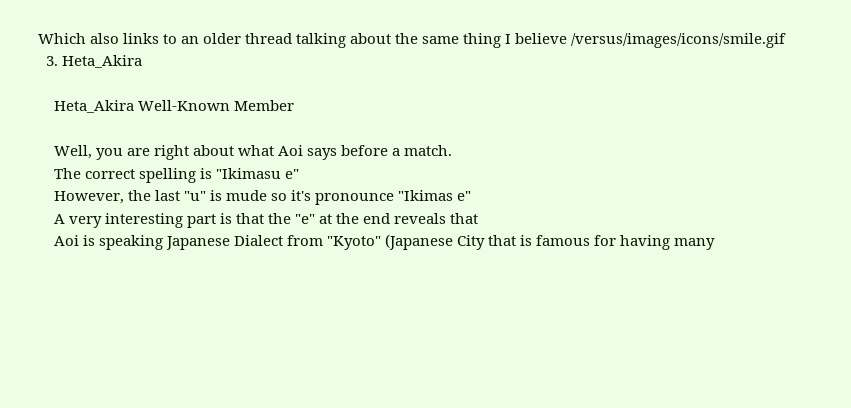Which also links to an older thread talking about the same thing I believe /versus/images/icons/smile.gif
  3. Heta_Akira

    Heta_Akira Well-Known Member

    Well, you are right about what Aoi says before a match.
    The correct spelling is "Ikimasu e"
    However, the last "u" is mude so it's pronounce "Ikimas e"
    A very interesting part is that the "e" at the end reveals that
    Aoi is speaking Japanese Dialect from "Kyoto" (Japanese City that is famous for having many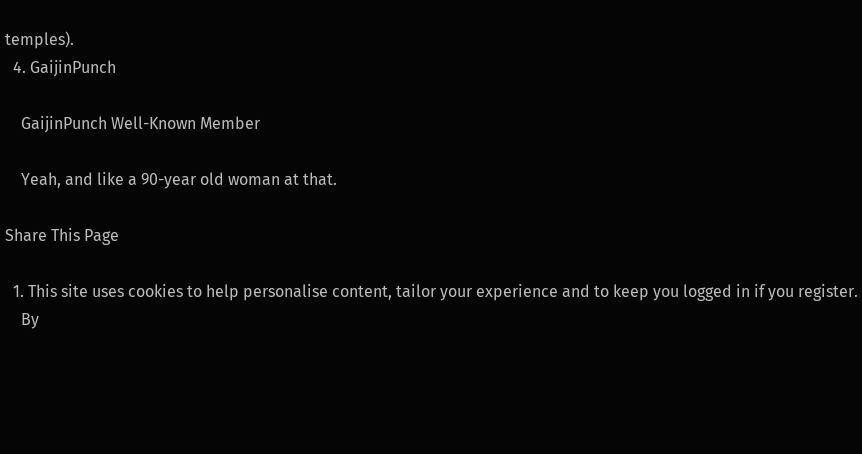temples).
  4. GaijinPunch

    GaijinPunch Well-Known Member

    Yeah, and like a 90-year old woman at that.

Share This Page

  1. This site uses cookies to help personalise content, tailor your experience and to keep you logged in if you register.
    By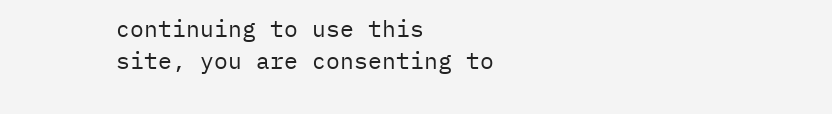continuing to use this site, you are consenting to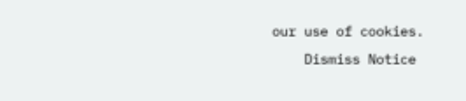our use of cookies.
    Dismiss Notice